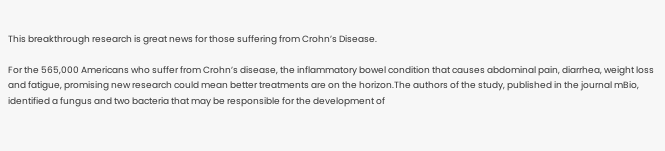This breakthrough research is great news for those suffering from Crohn’s Disease.

For the 565,000 Americans who suffer from Crohn’s disease, the inflammatory bowel condition that causes abdominal pain, diarrhea, weight loss and fatigue, promising new research could mean better treatments are on the horizon.The authors of the study, published in the journal mBio, identified a fungus and two bacteria that may be responsible for the development of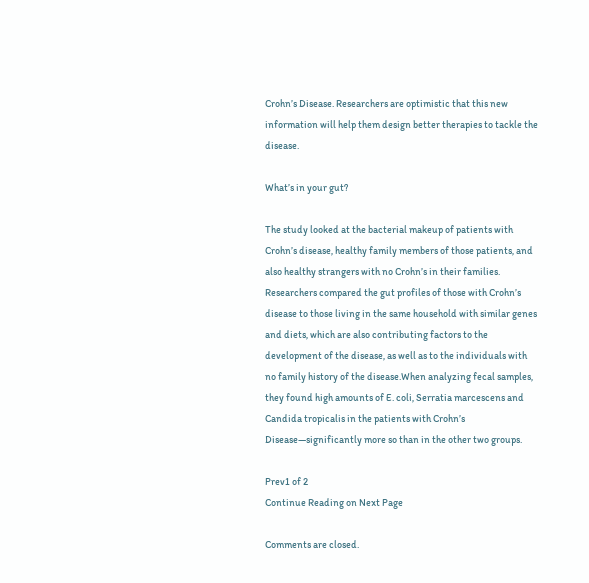Crohn’s Disease. Researchers are optimistic that this new information will help them design better therapies to tackle the disease.

What’s in your gut?

The study looked at the bacterial makeup of patients with Crohn’s disease, healthy family members of those patients, and also healthy strangers with no Crohn’s in their families. Researchers compared the gut profiles of those with Crohn’s disease to those living in the same household with similar genes and diets, which are also contributing factors to the development of the disease, as well as to the individuals with no family history of the disease.When analyzing fecal samples, they found high amounts of E. coli, Serratia marcescens and Candida tropicalis in the patients with Crohn’s Disease—significantly more so than in the other two groups.

Prev1 of 2
Continue Reading on Next Page

Comments are closed.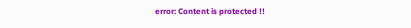error: Content is protected !!